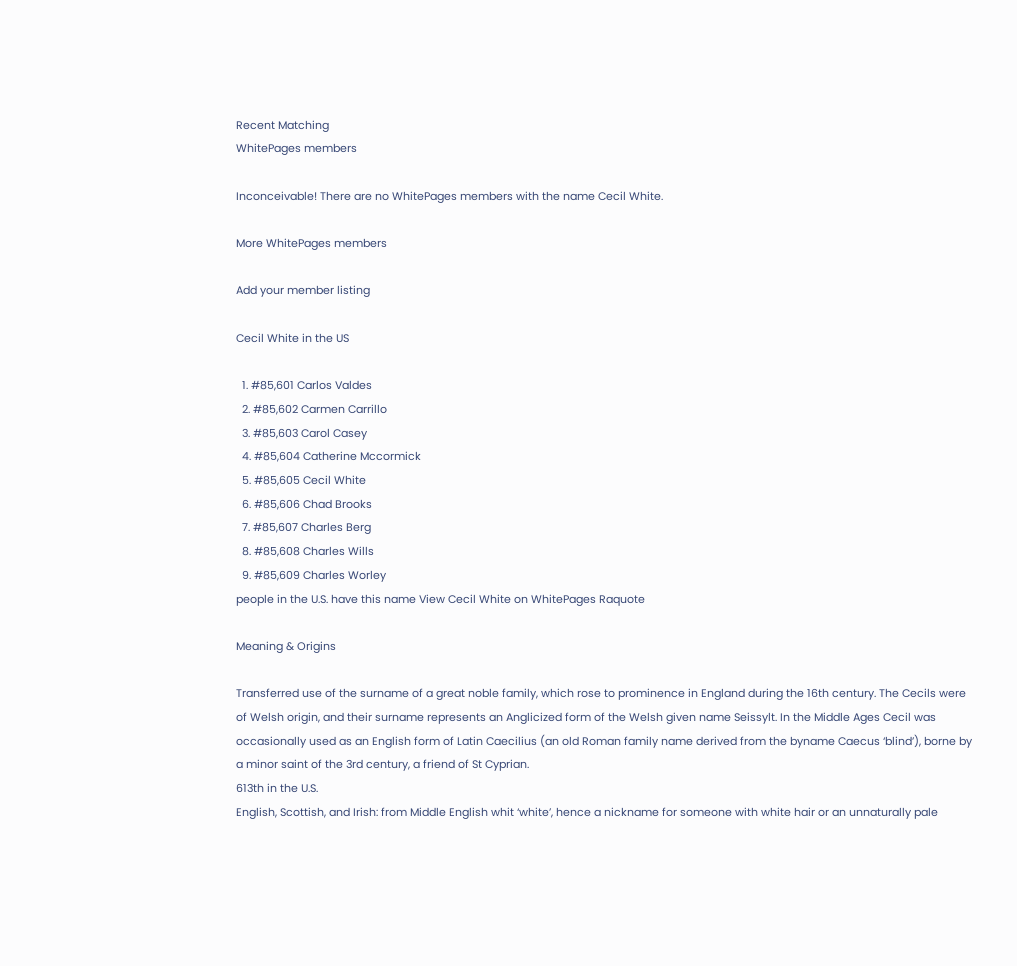Recent Matching
WhitePages members

Inconceivable! There are no WhitePages members with the name Cecil White.

More WhitePages members

Add your member listing

Cecil White in the US

  1. #85,601 Carlos Valdes
  2. #85,602 Carmen Carrillo
  3. #85,603 Carol Casey
  4. #85,604 Catherine Mccormick
  5. #85,605 Cecil White
  6. #85,606 Chad Brooks
  7. #85,607 Charles Berg
  8. #85,608 Charles Wills
  9. #85,609 Charles Worley
people in the U.S. have this name View Cecil White on WhitePages Raquote

Meaning & Origins

Transferred use of the surname of a great noble family, which rose to prominence in England during the 16th century. The Cecils were of Welsh origin, and their surname represents an Anglicized form of the Welsh given name Seissylt. In the Middle Ages Cecil was occasionally used as an English form of Latin Caecilius (an old Roman family name derived from the byname Caecus ‘blind’), borne by a minor saint of the 3rd century, a friend of St Cyprian.
613th in the U.S.
English, Scottish, and Irish: from Middle English whit ‘white’, hence a nickname for someone with white hair or an unnaturally pale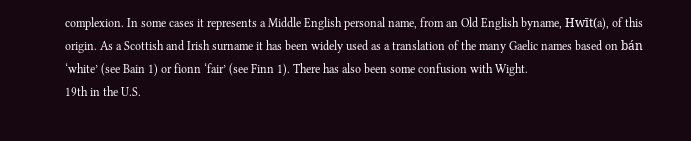complexion. In some cases it represents a Middle English personal name, from an Old English byname, Hwīt(a), of this origin. As a Scottish and Irish surname it has been widely used as a translation of the many Gaelic names based on bán ‘white’ (see Bain 1) or fionn ‘fair’ (see Finn 1). There has also been some confusion with Wight.
19th in the U.S.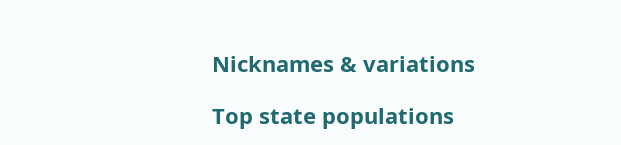Nicknames & variations

Top state populations